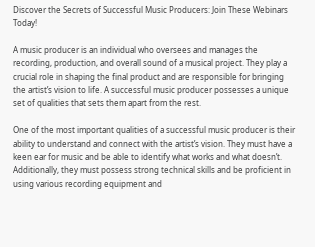Discover the Secrets of Successful Music Producers: Join These Webinars Today!

A music producer is an individual who oversees and manages the recording, production, and overall sound of a musical project. They play a crucial role in shaping the final product and are responsible for bringing the artist’s vision to life. A successful music producer possesses a unique set of qualities that sets them apart from the rest.

One of the most important qualities of a successful music producer is their ability to understand and connect with the artist’s vision. They must have a keen ear for music and be able to identify what works and what doesn’t. Additionally, they must possess strong technical skills and be proficient in using various recording equipment and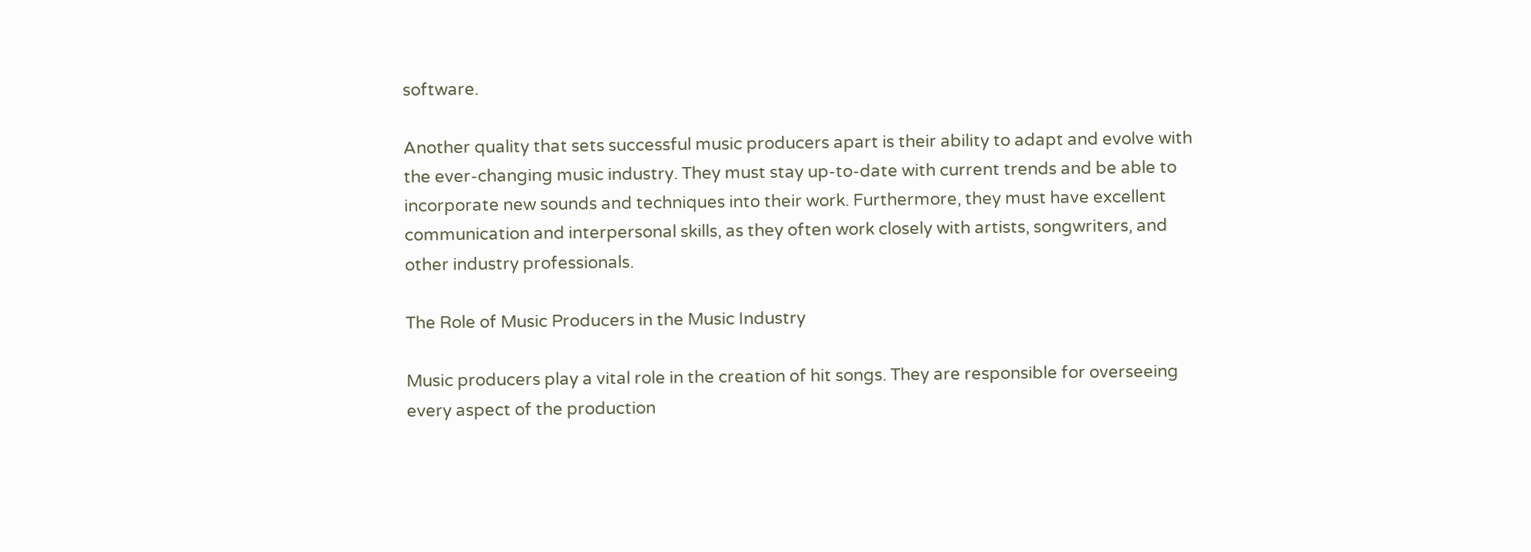software.

Another quality that sets successful music producers apart is their ability to adapt and evolve with the ever-changing music industry. They must stay up-to-date with current trends and be able to incorporate new sounds and techniques into their work. Furthermore, they must have excellent communication and interpersonal skills, as they often work closely with artists, songwriters, and other industry professionals.

The Role of Music Producers in the Music Industry

Music producers play a vital role in the creation of hit songs. They are responsible for overseeing every aspect of the production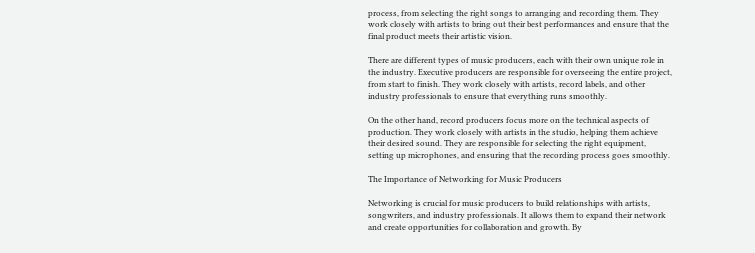process, from selecting the right songs to arranging and recording them. They work closely with artists to bring out their best performances and ensure that the final product meets their artistic vision.

There are different types of music producers, each with their own unique role in the industry. Executive producers are responsible for overseeing the entire project, from start to finish. They work closely with artists, record labels, and other industry professionals to ensure that everything runs smoothly.

On the other hand, record producers focus more on the technical aspects of production. They work closely with artists in the studio, helping them achieve their desired sound. They are responsible for selecting the right equipment, setting up microphones, and ensuring that the recording process goes smoothly.

The Importance of Networking for Music Producers

Networking is crucial for music producers to build relationships with artists, songwriters, and industry professionals. It allows them to expand their network and create opportunities for collaboration and growth. By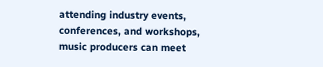attending industry events, conferences, and workshops, music producers can meet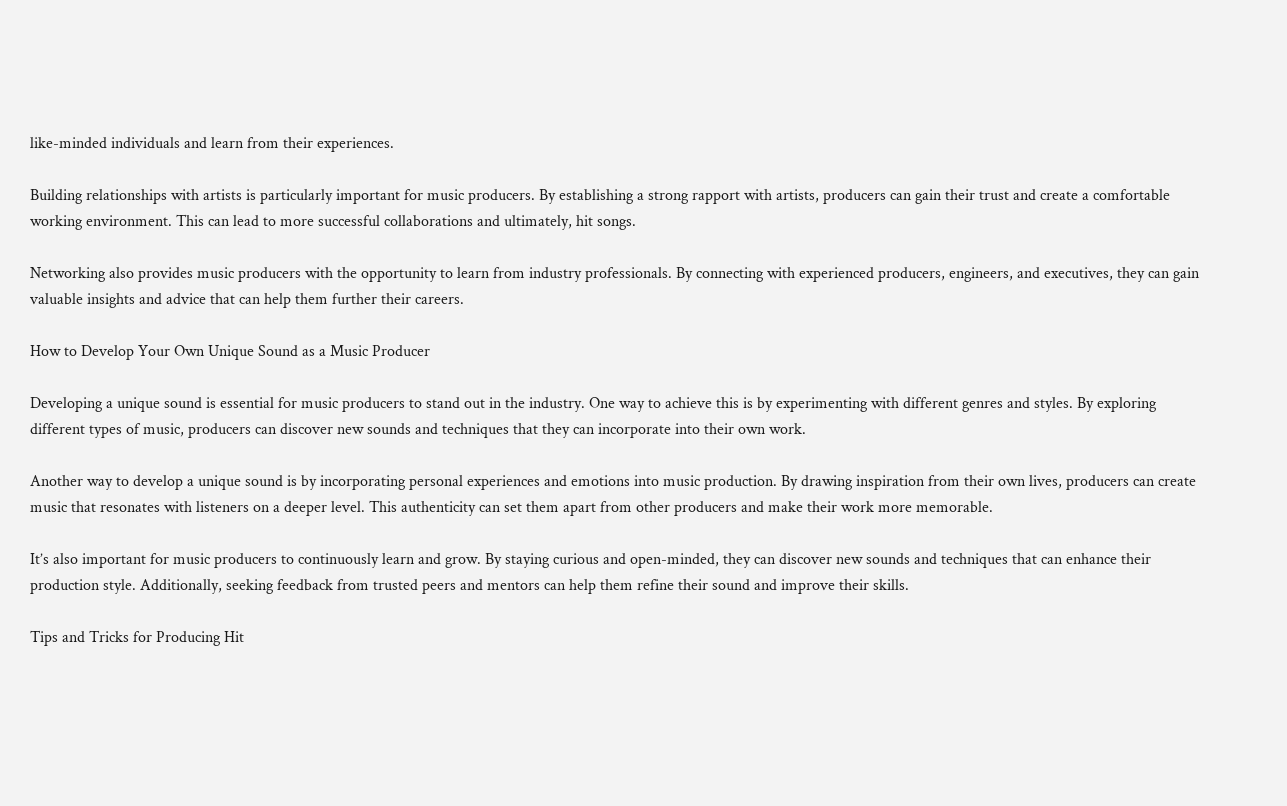like-minded individuals and learn from their experiences.

Building relationships with artists is particularly important for music producers. By establishing a strong rapport with artists, producers can gain their trust and create a comfortable working environment. This can lead to more successful collaborations and ultimately, hit songs.

Networking also provides music producers with the opportunity to learn from industry professionals. By connecting with experienced producers, engineers, and executives, they can gain valuable insights and advice that can help them further their careers.

How to Develop Your Own Unique Sound as a Music Producer

Developing a unique sound is essential for music producers to stand out in the industry. One way to achieve this is by experimenting with different genres and styles. By exploring different types of music, producers can discover new sounds and techniques that they can incorporate into their own work.

Another way to develop a unique sound is by incorporating personal experiences and emotions into music production. By drawing inspiration from their own lives, producers can create music that resonates with listeners on a deeper level. This authenticity can set them apart from other producers and make their work more memorable.

It’s also important for music producers to continuously learn and grow. By staying curious and open-minded, they can discover new sounds and techniques that can enhance their production style. Additionally, seeking feedback from trusted peers and mentors can help them refine their sound and improve their skills.

Tips and Tricks for Producing Hit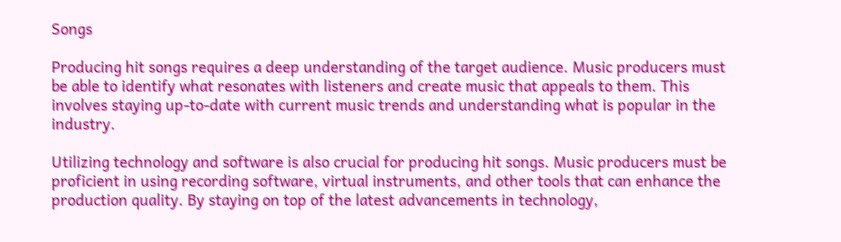Songs

Producing hit songs requires a deep understanding of the target audience. Music producers must be able to identify what resonates with listeners and create music that appeals to them. This involves staying up-to-date with current music trends and understanding what is popular in the industry.

Utilizing technology and software is also crucial for producing hit songs. Music producers must be proficient in using recording software, virtual instruments, and other tools that can enhance the production quality. By staying on top of the latest advancements in technology,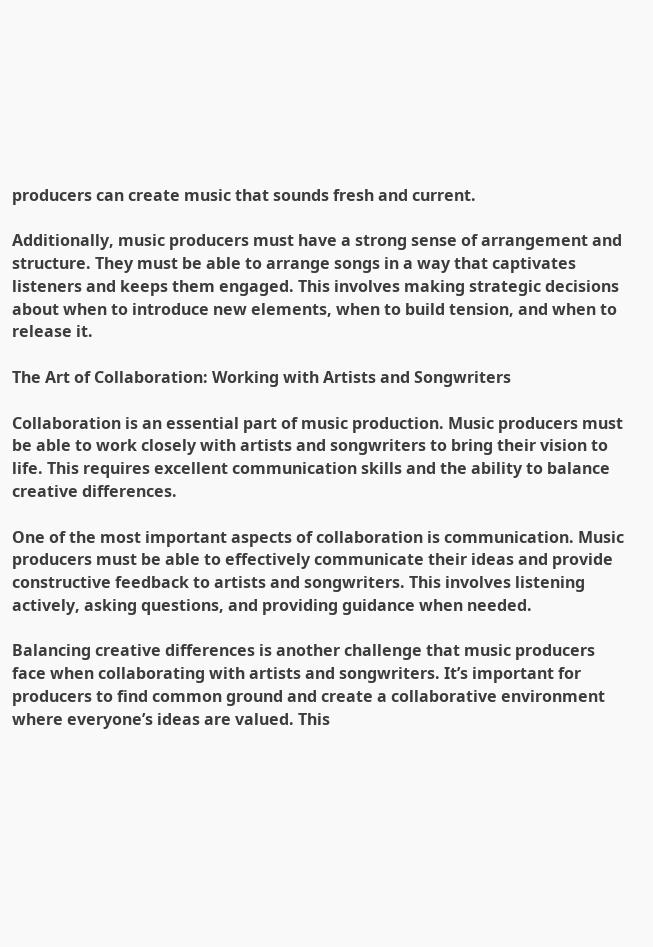producers can create music that sounds fresh and current.

Additionally, music producers must have a strong sense of arrangement and structure. They must be able to arrange songs in a way that captivates listeners and keeps them engaged. This involves making strategic decisions about when to introduce new elements, when to build tension, and when to release it.

The Art of Collaboration: Working with Artists and Songwriters

Collaboration is an essential part of music production. Music producers must be able to work closely with artists and songwriters to bring their vision to life. This requires excellent communication skills and the ability to balance creative differences.

One of the most important aspects of collaboration is communication. Music producers must be able to effectively communicate their ideas and provide constructive feedback to artists and songwriters. This involves listening actively, asking questions, and providing guidance when needed.

Balancing creative differences is another challenge that music producers face when collaborating with artists and songwriters. It’s important for producers to find common ground and create a collaborative environment where everyone’s ideas are valued. This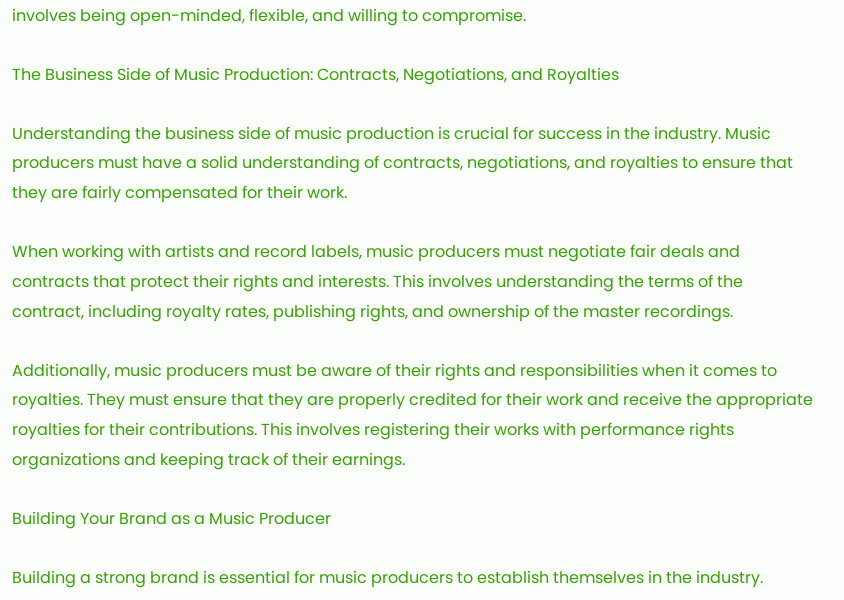involves being open-minded, flexible, and willing to compromise.

The Business Side of Music Production: Contracts, Negotiations, and Royalties

Understanding the business side of music production is crucial for success in the industry. Music producers must have a solid understanding of contracts, negotiations, and royalties to ensure that they are fairly compensated for their work.

When working with artists and record labels, music producers must negotiate fair deals and contracts that protect their rights and interests. This involves understanding the terms of the contract, including royalty rates, publishing rights, and ownership of the master recordings.

Additionally, music producers must be aware of their rights and responsibilities when it comes to royalties. They must ensure that they are properly credited for their work and receive the appropriate royalties for their contributions. This involves registering their works with performance rights organizations and keeping track of their earnings.

Building Your Brand as a Music Producer

Building a strong brand is essential for music producers to establish themselves in the industry.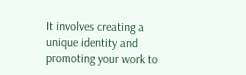It involves creating a unique identity and promoting your work to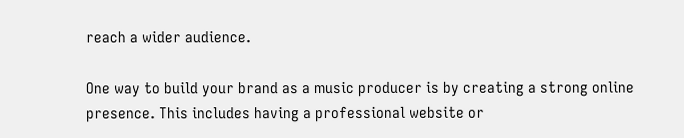reach a wider audience.

One way to build your brand as a music producer is by creating a strong online presence. This includes having a professional website or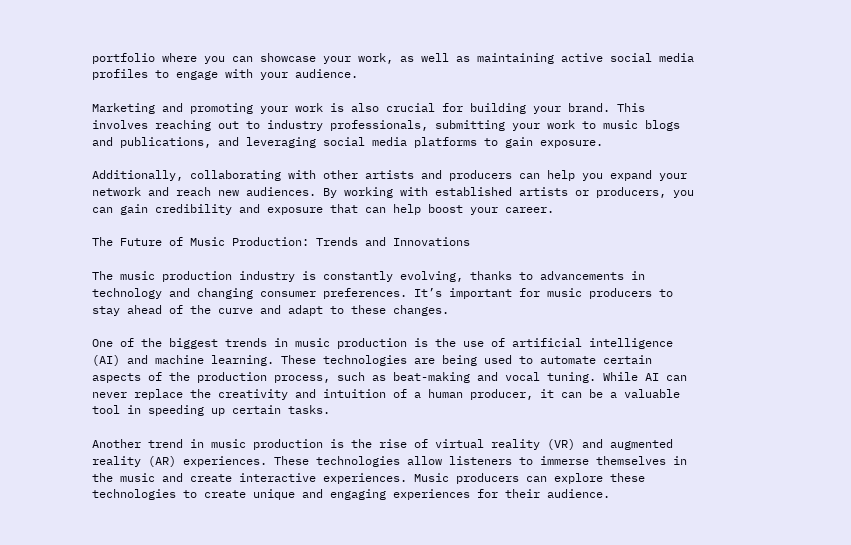portfolio where you can showcase your work, as well as maintaining active social media profiles to engage with your audience.

Marketing and promoting your work is also crucial for building your brand. This involves reaching out to industry professionals, submitting your work to music blogs and publications, and leveraging social media platforms to gain exposure.

Additionally, collaborating with other artists and producers can help you expand your network and reach new audiences. By working with established artists or producers, you can gain credibility and exposure that can help boost your career.

The Future of Music Production: Trends and Innovations

The music production industry is constantly evolving, thanks to advancements in technology and changing consumer preferences. It’s important for music producers to stay ahead of the curve and adapt to these changes.

One of the biggest trends in music production is the use of artificial intelligence (AI) and machine learning. These technologies are being used to automate certain aspects of the production process, such as beat-making and vocal tuning. While AI can never replace the creativity and intuition of a human producer, it can be a valuable tool in speeding up certain tasks.

Another trend in music production is the rise of virtual reality (VR) and augmented reality (AR) experiences. These technologies allow listeners to immerse themselves in the music and create interactive experiences. Music producers can explore these technologies to create unique and engaging experiences for their audience.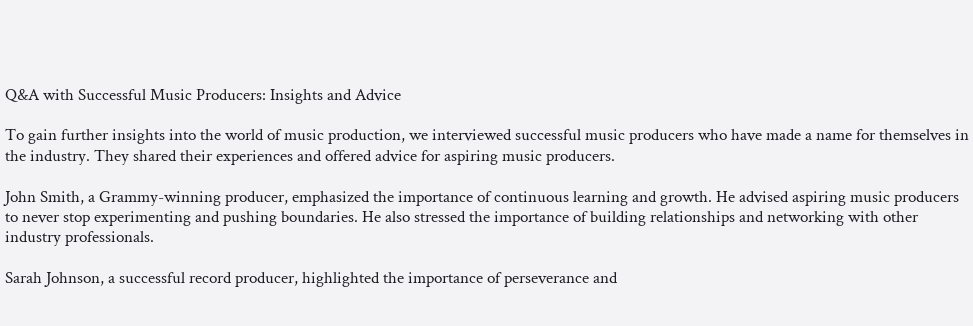Q&A with Successful Music Producers: Insights and Advice

To gain further insights into the world of music production, we interviewed successful music producers who have made a name for themselves in the industry. They shared their experiences and offered advice for aspiring music producers.

John Smith, a Grammy-winning producer, emphasized the importance of continuous learning and growth. He advised aspiring music producers to never stop experimenting and pushing boundaries. He also stressed the importance of building relationships and networking with other industry professionals.

Sarah Johnson, a successful record producer, highlighted the importance of perseverance and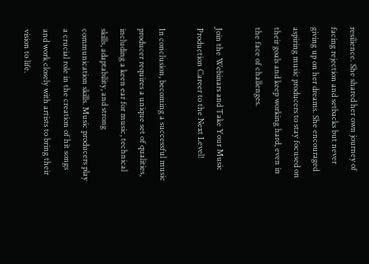resilience. She shared her own journey of facing rejection and setbacks but never giving up on her dreams. She encouraged aspiring music producers to stay focused on their goals and keep working hard, even in the face of challenges.

Join the Webinars and Take Your Music Production Career to the Next Level!

In conclusion, becoming a successful music producer requires a unique set of qualities, including a keen ear for music, technical skills, adaptability, and strong communication skills. Music producers play a crucial role in the creation of hit songs and work closely with artists to bring their vision to life.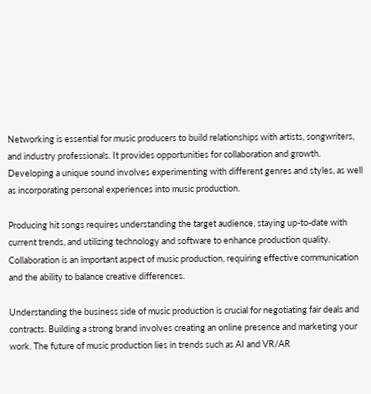Networking is essential for music producers to build relationships with artists, songwriters, and industry professionals. It provides opportunities for collaboration and growth. Developing a unique sound involves experimenting with different genres and styles, as well as incorporating personal experiences into music production.

Producing hit songs requires understanding the target audience, staying up-to-date with current trends, and utilizing technology and software to enhance production quality. Collaboration is an important aspect of music production, requiring effective communication and the ability to balance creative differences.

Understanding the business side of music production is crucial for negotiating fair deals and contracts. Building a strong brand involves creating an online presence and marketing your work. The future of music production lies in trends such as AI and VR/AR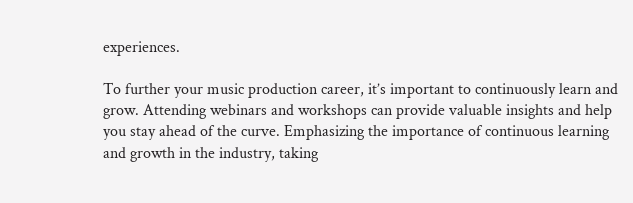experiences.

To further your music production career, it’s important to continuously learn and grow. Attending webinars and workshops can provide valuable insights and help you stay ahead of the curve. Emphasizing the importance of continuous learning and growth in the industry, taking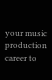your music production career to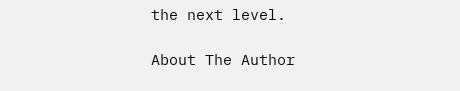the next level.

About The Author